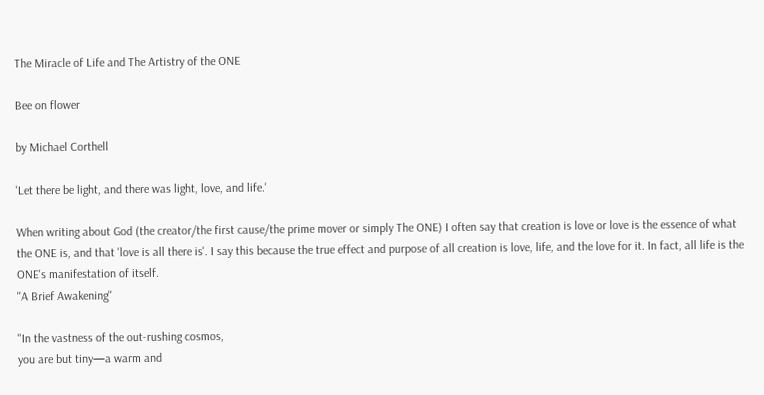The Miracle of Life and The Artistry of the ONE

Bee on flower

by Michael Corthell

'Let there be light, and there was light, love, and life.'

When writing about God (the creator/the first cause/the prime mover or simply The ONE) I often say that creation is love or love is the essence of what the ONE is, and that 'love is all there is'. I say this because the true effect and purpose of all creation is love, life, and the love for it. In fact, all life is the ONE's manifestation of itself.
''A Brief Awakening''

''In the vastness of the out-rushing cosmos,
you are but tiny—a warm and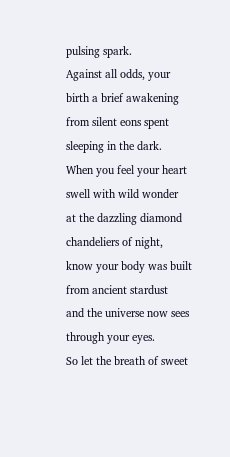pulsing spark.
Against all odds, your birth a brief awakening
from silent eons spent sleeping in the dark.
When you feel your heart swell with wild wonder
at the dazzling diamond chandeliers of night,
know your body was built from ancient stardust
and the universe now sees through your eyes.
So let the breath of sweet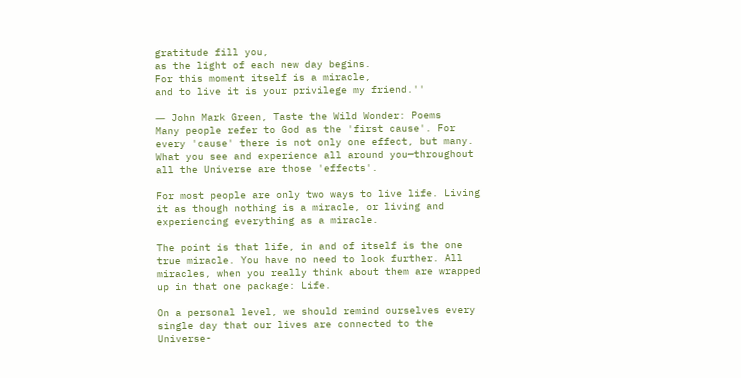gratitude fill you,
as the light of each new day begins.
For this moment itself is a miracle,
and to live it is your privilege my friend.''

― John Mark Green, Taste the Wild Wonder: Poems
Many people refer to God as the 'first cause'. For every 'cause' there is not only one effect, but many. What you see and experience all around you—throughout all the Universe are those 'effects'.

For most people are only two ways to live life. Living it as though nothing is a miracle, or living and experiencing everything as a miracle.

The point is that life, in and of itself is the one true miracle. You have no need to look further. All miracles, when you really think about them are wrapped up in that one package: Life.

On a personal level, we should remind ourselves every single day that our lives are connected to the Universe-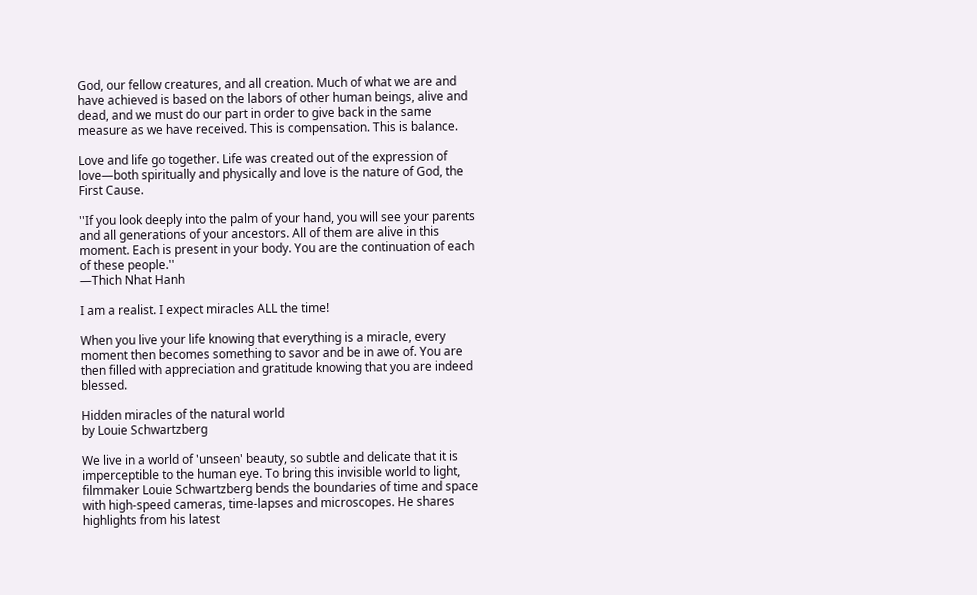God, our fellow creatures, and all creation. Much of what we are and have achieved is based on the labors of other human beings, alive and dead, and we must do our part in order to give back in the same measure as we have received. This is compensation. This is balance.

Love and life go together. Life was created out of the expression of love—both spiritually and physically and love is the nature of God, the First Cause.

''If you look deeply into the palm of your hand, you will see your parents and all generations of your ancestors. All of them are alive in this moment. Each is present in your body. You are the continuation of each of these people.''
—Thich Nhat Hanh

I am a realist. I expect miracles ALL the time!

When you live your life knowing that everything is a miracle, every moment then becomes something to savor and be in awe of. You are then filled with appreciation and gratitude knowing that you are indeed blessed.

Hidden miracles of the natural world
by Louie Schwartzberg

We live in a world of 'unseen' beauty, so subtle and delicate that it is imperceptible to the human eye. To bring this invisible world to light, filmmaker Louie Schwartzberg bends the boundaries of time and space with high-speed cameras, time-lapses and microscopes. He shares highlights from his latest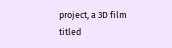project, a 3D film titled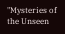"Mysteries of the Unseen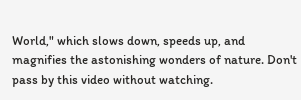World," which slows down, speeds up, and magnifies the astonishing wonders of nature. Don't pass by this video without watching.